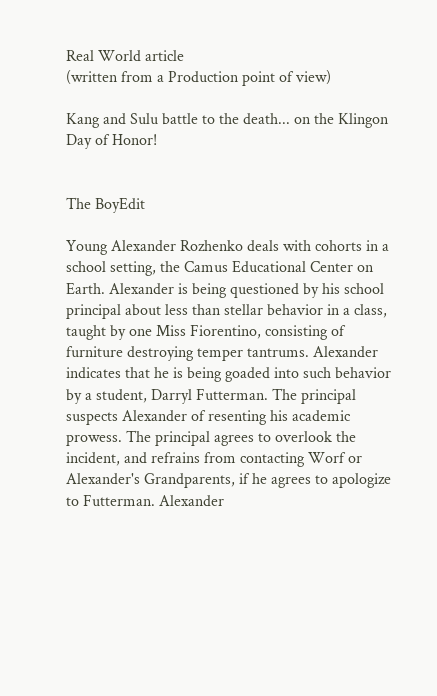Real World article
(written from a Production point of view)

Kang and Sulu battle to the death... on the Klingon Day of Honor!


The BoyEdit

Young Alexander Rozhenko deals with cohorts in a school setting, the Camus Educational Center on Earth. Alexander is being questioned by his school principal about less than stellar behavior in a class, taught by one Miss Fiorentino, consisting of furniture destroying temper tantrums. Alexander indicates that he is being goaded into such behavior by a student, Darryl Futterman. The principal suspects Alexander of resenting his academic prowess. The principal agrees to overlook the incident, and refrains from contacting Worf or Alexander's Grandparents, if he agrees to apologize to Futterman. Alexander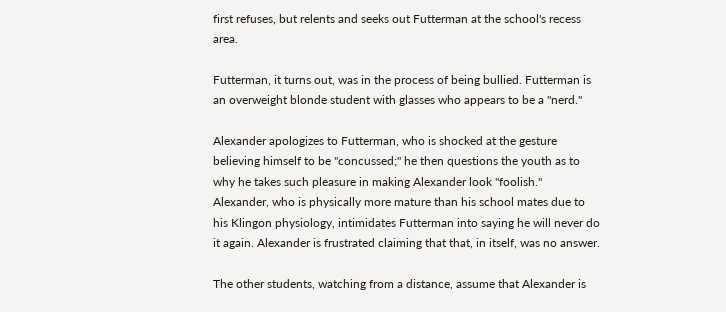first refuses, but relents and seeks out Futterman at the school's recess area.

Futterman, it turns out, was in the process of being bullied. Futterman is an overweight blonde student with glasses who appears to be a "nerd."

Alexander apologizes to Futterman, who is shocked at the gesture believing himself to be "concussed;" he then questions the youth as to why he takes such pleasure in making Alexander look "foolish." Alexander, who is physically more mature than his school mates due to his Klingon physiology, intimidates Futterman into saying he will never do it again. Alexander is frustrated claiming that that, in itself, was no answer.

The other students, watching from a distance, assume that Alexander is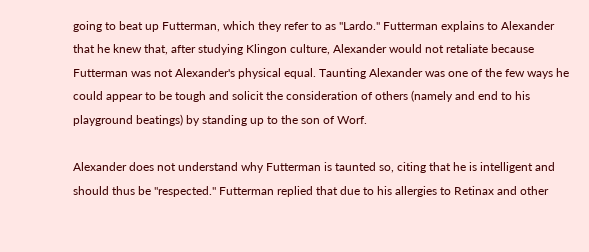going to beat up Futterman, which they refer to as "Lardo." Futterman explains to Alexander that he knew that, after studying Klingon culture, Alexander would not retaliate because Futterman was not Alexander's physical equal. Taunting Alexander was one of the few ways he could appear to be tough and solicit the consideration of others (namely and end to his playground beatings) by standing up to the son of Worf.

Alexander does not understand why Futterman is taunted so, citing that he is intelligent and should thus be "respected." Futterman replied that due to his allergies to Retinax and other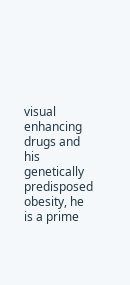visual enhancing drugs and his genetically predisposed obesity, he is a prime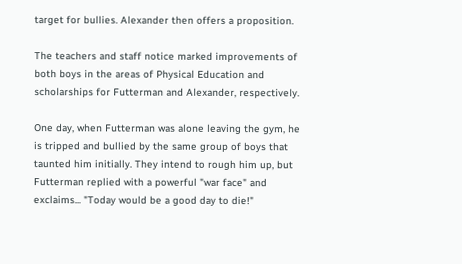target for bullies. Alexander then offers a proposition.

The teachers and staff notice marked improvements of both boys in the areas of Physical Education and scholarships for Futterman and Alexander, respectively.

One day, when Futterman was alone leaving the gym, he is tripped and bullied by the same group of boys that taunted him initially. They intend to rough him up, but Futterman replied with a powerful "war face" and exclaims... "Today would be a good day to die!"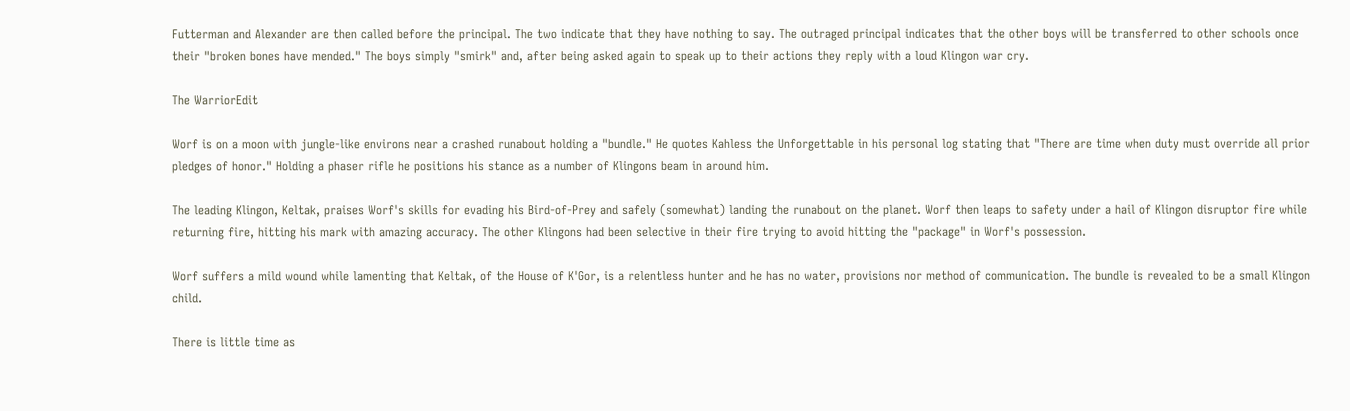Futterman and Alexander are then called before the principal. The two indicate that they have nothing to say. The outraged principal indicates that the other boys will be transferred to other schools once their "broken bones have mended." The boys simply "smirk" and, after being asked again to speak up to their actions they reply with a loud Klingon war cry.

The WarriorEdit

Worf is on a moon with jungle-like environs near a crashed runabout holding a "bundle." He quotes Kahless the Unforgettable in his personal log stating that "There are time when duty must override all prior pledges of honor." Holding a phaser rifle he positions his stance as a number of Klingons beam in around him.

The leading Klingon, Keltak, praises Worf's skills for evading his Bird-of-Prey and safely (somewhat) landing the runabout on the planet. Worf then leaps to safety under a hail of Klingon disruptor fire while returning fire, hitting his mark with amazing accuracy. The other Klingons had been selective in their fire trying to avoid hitting the "package" in Worf's possession.

Worf suffers a mild wound while lamenting that Keltak, of the House of K'Gor, is a relentless hunter and he has no water, provisions nor method of communication. The bundle is revealed to be a small Klingon child.

There is little time as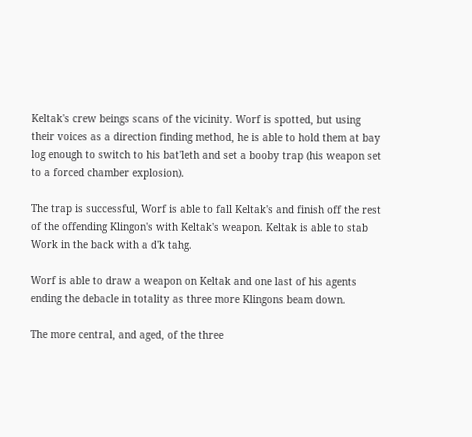Keltak's crew beings scans of the vicinity. Worf is spotted, but using their voices as a direction finding method, he is able to hold them at bay log enough to switch to his bat'leth and set a booby trap (his weapon set to a forced chamber explosion).

The trap is successful, Worf is able to fall Keltak's and finish off the rest of the offending Klingon's with Keltak's weapon. Keltak is able to stab Work in the back with a d'k tahg.

Worf is able to draw a weapon on Keltak and one last of his agents ending the debacle in totality as three more Klingons beam down.

The more central, and aged, of the three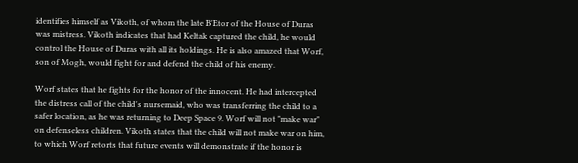identifies himself as Vikoth, of whom the late B'Etor of the House of Duras was mistress. Vikoth indicates that had Keltak captured the child, he would control the House of Duras with all its holdings. He is also amazed that Worf, son of Mogh, would fight for and defend the child of his enemy.

Worf states that he fights for the honor of the innocent. He had intercepted the distress call of the child's nursemaid, who was transferring the child to a safer location, as he was returning to Deep Space 9. Worf will not "make war" on defenseless children. Vikoth states that the child will not make war on him, to which Worf retorts that future events will demonstrate if the honor is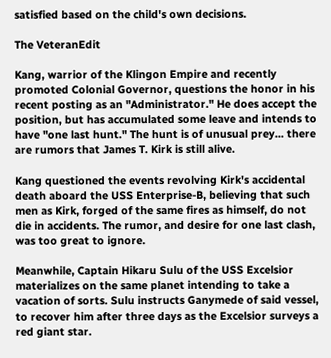satisfied based on the child's own decisions.

The VeteranEdit

Kang, warrior of the Klingon Empire and recently promoted Colonial Governor, questions the honor in his recent posting as an "Administrator." He does accept the position, but has accumulated some leave and intends to have "one last hunt." The hunt is of unusual prey... there are rumors that James T. Kirk is still alive.

Kang questioned the events revolving Kirk's accidental death aboard the USS Enterprise-B, believing that such men as Kirk, forged of the same fires as himself, do not die in accidents. The rumor, and desire for one last clash, was too great to ignore.

Meanwhile, Captain Hikaru Sulu of the USS Excelsior materializes on the same planet intending to take a vacation of sorts. Sulu instructs Ganymede of said vessel, to recover him after three days as the Excelsior surveys a red giant star.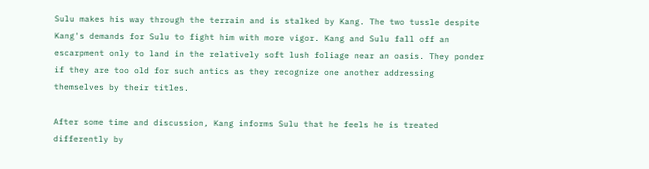Sulu makes his way through the terrain and is stalked by Kang. The two tussle despite Kang's demands for Sulu to fight him with more vigor. Kang and Sulu fall off an escarpment only to land in the relatively soft lush foliage near an oasis. They ponder if they are too old for such antics as they recognize one another addressing themselves by their titles.

After some time and discussion, Kang informs Sulu that he feels he is treated differently by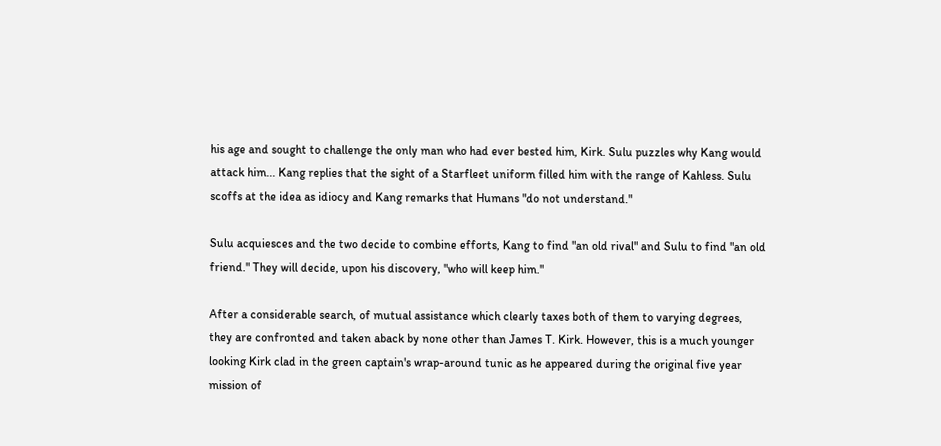his age and sought to challenge the only man who had ever bested him, Kirk. Sulu puzzles why Kang would attack him... Kang replies that the sight of a Starfleet uniform filled him with the range of Kahless. Sulu scoffs at the idea as idiocy and Kang remarks that Humans "do not understand."

Sulu acquiesces and the two decide to combine efforts, Kang to find "an old rival" and Sulu to find "an old friend." They will decide, upon his discovery, "who will keep him."

After a considerable search, of mutual assistance which clearly taxes both of them to varying degrees, they are confronted and taken aback by none other than James T. Kirk. However, this is a much younger looking Kirk clad in the green captain's wrap-around tunic as he appeared during the original five year mission of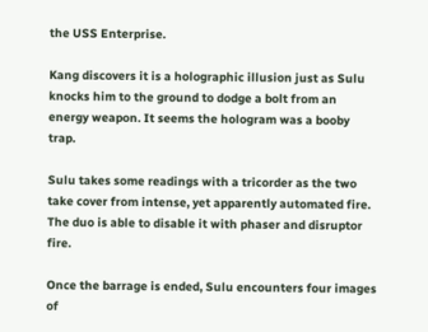the USS Enterprise.

Kang discovers it is a holographic illusion just as Sulu knocks him to the ground to dodge a bolt from an energy weapon. It seems the hologram was a booby trap.

Sulu takes some readings with a tricorder as the two take cover from intense, yet apparently automated fire. The duo is able to disable it with phaser and disruptor fire.

Once the barrage is ended, Sulu encounters four images of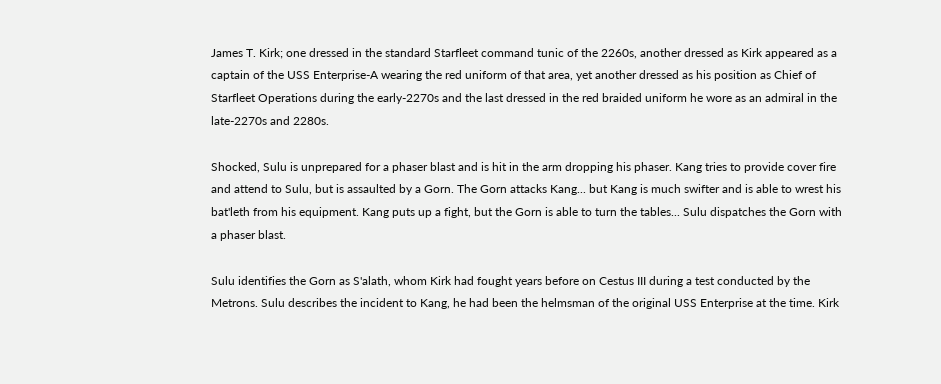James T. Kirk; one dressed in the standard Starfleet command tunic of the 2260s, another dressed as Kirk appeared as a captain of the USS Enterprise-A wearing the red uniform of that area, yet another dressed as his position as Chief of Starfleet Operations during the early-2270s and the last dressed in the red braided uniform he wore as an admiral in the late-2270s and 2280s.

Shocked, Sulu is unprepared for a phaser blast and is hit in the arm dropping his phaser. Kang tries to provide cover fire and attend to Sulu, but is assaulted by a Gorn. The Gorn attacks Kang... but Kang is much swifter and is able to wrest his bat'leth from his equipment. Kang puts up a fight, but the Gorn is able to turn the tables... Sulu dispatches the Gorn with a phaser blast.

Sulu identifies the Gorn as S'alath, whom Kirk had fought years before on Cestus III during a test conducted by the Metrons. Sulu describes the incident to Kang, he had been the helmsman of the original USS Enterprise at the time. Kirk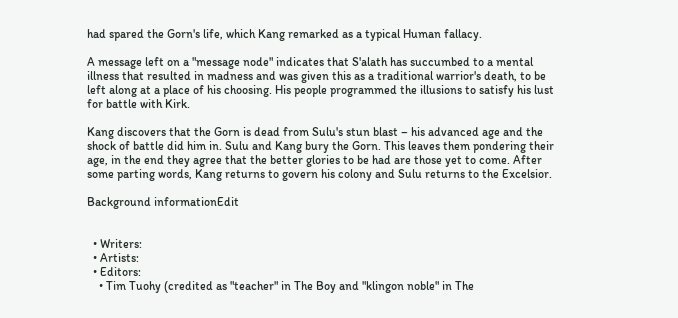had spared the Gorn's life, which Kang remarked as a typical Human fallacy.

A message left on a "message node" indicates that S'alath has succumbed to a mental illness that resulted in madness and was given this as a traditional warrior's death, to be left along at a place of his choosing. His people programmed the illusions to satisfy his lust for battle with Kirk.

Kang discovers that the Gorn is dead from Sulu's stun blast – his advanced age and the shock of battle did him in. Sulu and Kang bury the Gorn. This leaves them pondering their age, in the end they agree that the better glories to be had are those yet to come. After some parting words, Kang returns to govern his colony and Sulu returns to the Excelsior.

Background informationEdit


  • Writers:
  • Artists:
  • Editors:
    • Tim Tuohy (credited as "teacher" in The Boy and "klingon noble" in The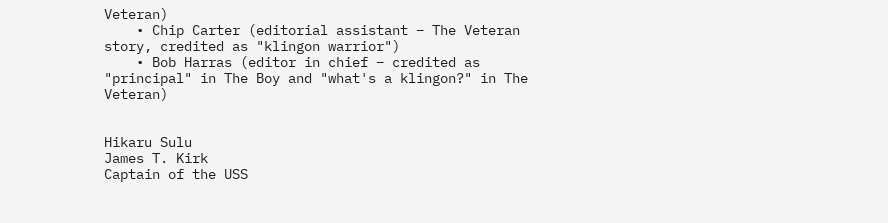Veteran)
    • Chip Carter (editorial assistant – The Veteran story, credited as "klingon warrior")
    • Bob Harras (editor in chief – credited as "principal" in The Boy and "what's a klingon?" in The Veteran)


Hikaru Sulu
James T. Kirk
Captain of the USS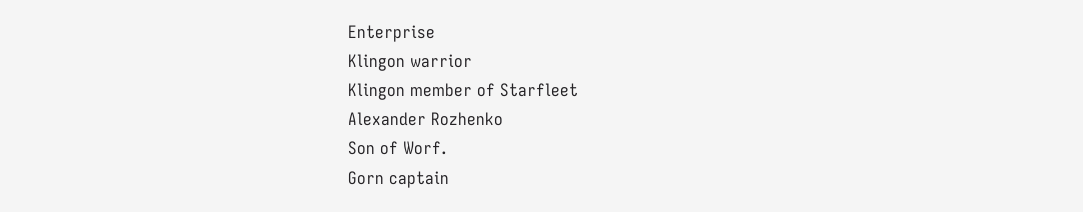Enterprise
Klingon warrior
Klingon member of Starfleet
Alexander Rozhenko
Son of Worf.
Gorn captain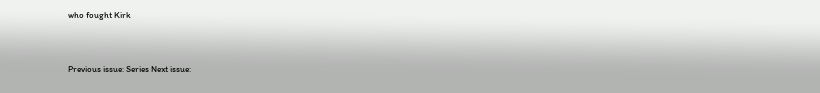who fought Kirk


Previous issue: Series Next issue: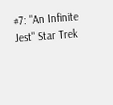#7: "An Infinite Jest" Star Trek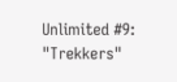Unlimited #9: "Trekkers"